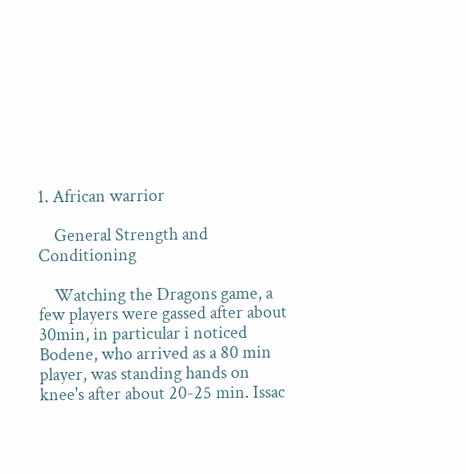1. African warrior

    General Strength and Conditioning

    Watching the Dragons game, a few players were gassed after about 30min, in particular i noticed Bodene, who arrived as a 80 min player, was standing hands on knee's after about 20-25 min. Issac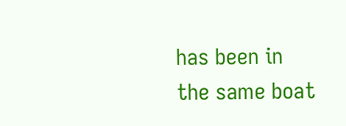has been in the same boat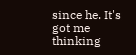since he. It's got me thinking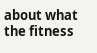about what the fitness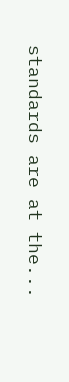standards are at the...